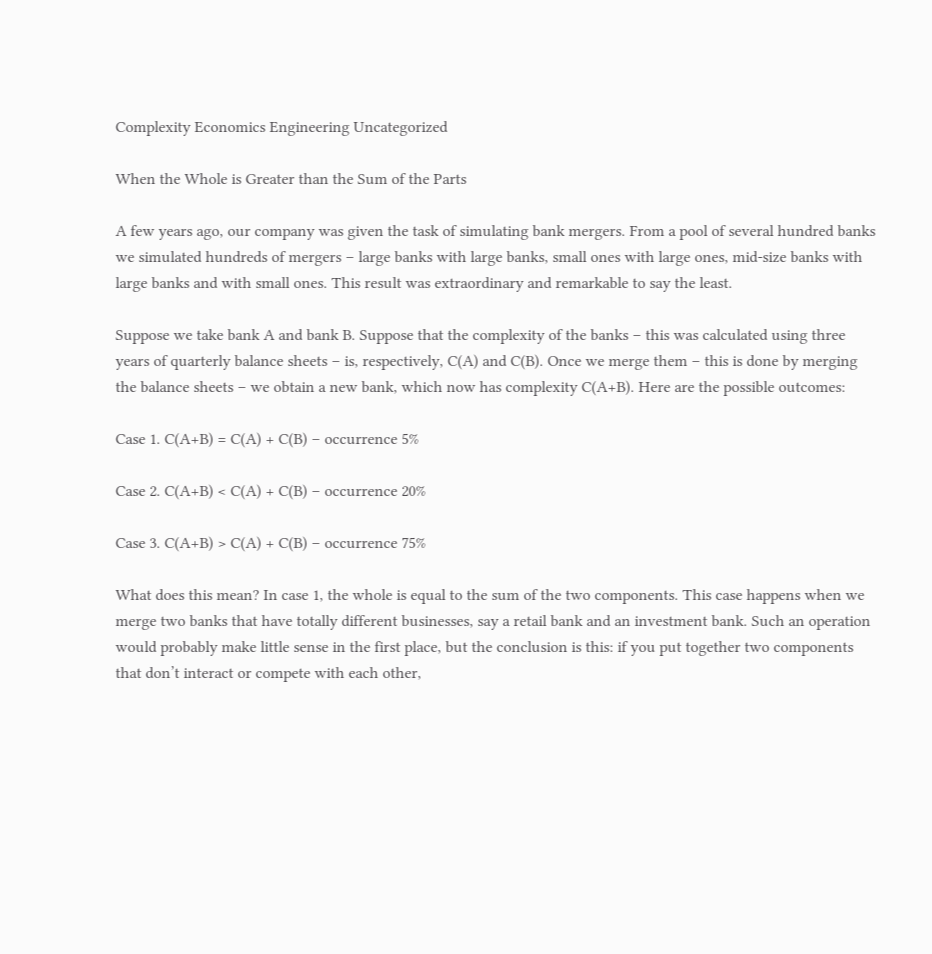Complexity Economics Engineering Uncategorized

When the Whole is Greater than the Sum of the Parts

A few years ago, our company was given the task of simulating bank mergers. From a pool of several hundred banks we simulated hundreds of mergers – large banks with large banks, small ones with large ones, mid-size banks with large banks and with small ones. This result was extraordinary and remarkable to say the least.

Suppose we take bank A and bank B. Suppose that the complexity of the banks – this was calculated using three years of quarterly balance sheets – is, respectively, C(A) and C(B). Once we merge them – this is done by merging the balance sheets – we obtain a new bank, which now has complexity C(A+B). Here are the possible outcomes:

Case 1. C(A+B) = C(A) + C(B) – occurrence 5%

Case 2. C(A+B) < C(A) + C(B) – occurrence 20%

Case 3. C(A+B) > C(A) + C(B) – occurrence 75%

What does this mean? In case 1, the whole is equal to the sum of the two components. This case happens when we merge two banks that have totally different businesses, say a retail bank and an investment bank. Such an operation would probably make little sense in the first place, but the conclusion is this: if you put together two components that don’t interact or compete with each other,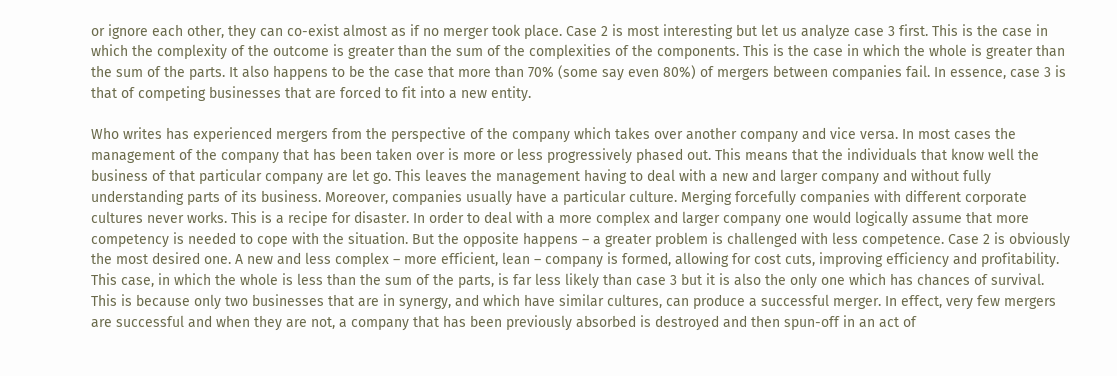or ignore each other, they can co-exist almost as if no merger took place. Case 2 is most interesting but let us analyze case 3 first. This is the case in which the complexity of the outcome is greater than the sum of the complexities of the components. This is the case in which the whole is greater than the sum of the parts. It also happens to be the case that more than 70% (some say even 80%) of mergers between companies fail. In essence, case 3 is that of competing businesses that are forced to fit into a new entity.

Who writes has experienced mergers from the perspective of the company which takes over another company and vice versa. In most cases the management of the company that has been taken over is more or less progressively phased out. This means that the individuals that know well the business of that particular company are let go. This leaves the management having to deal with a new and larger company and without fully understanding parts of its business. Moreover, companies usually have a particular culture. Merging forcefully companies with different corporate cultures never works. This is a recipe for disaster. In order to deal with a more complex and larger company one would logically assume that more competency is needed to cope with the situation. But the opposite happens – a greater problem is challenged with less competence. Case 2 is obviously the most desired one. A new and less complex – more efficient, lean – company is formed, allowing for cost cuts, improving efficiency and profitability. This case, in which the whole is less than the sum of the parts, is far less likely than case 3 but it is also the only one which has chances of survival. This is because only two businesses that are in synergy, and which have similar cultures, can produce a successful merger. In effect, very few mergers are successful and when they are not, a company that has been previously absorbed is destroyed and then spun-off in an act of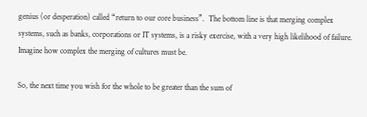genius (or desperation) called “return to our core business”.  The bottom line is that merging complex systems, such as banks, corporations or IT systems, is a risky exercise, with a very high likelihood of failure. Imagine how complex the merging of cultures must be.

So, the next time you wish for the whole to be greater than the sum of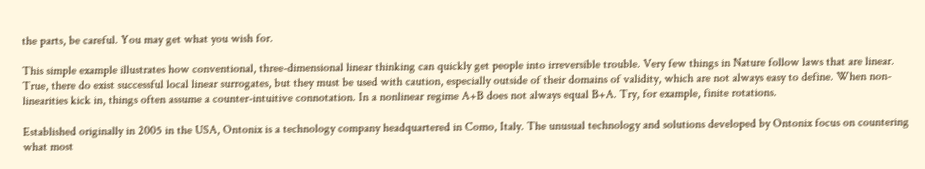the parts, be careful. You may get what you wish for.

This simple example illustrates how conventional, three-dimensional linear thinking can quickly get people into irreversible trouble. Very few things in Nature follow laws that are linear. True, there do exist successful local linear surrogates, but they must be used with caution, especially outside of their domains of validity, which are not always easy to define. When non-linearities kick in, things often assume a counter-intuitive connotation. In a nonlinear regime A+B does not always equal B+A. Try, for example, finite rotations.

Established originally in 2005 in the USA, Ontonix is a technology company headquartered in Como, Italy. The unusual technology and solutions developed by Ontonix focus on countering what most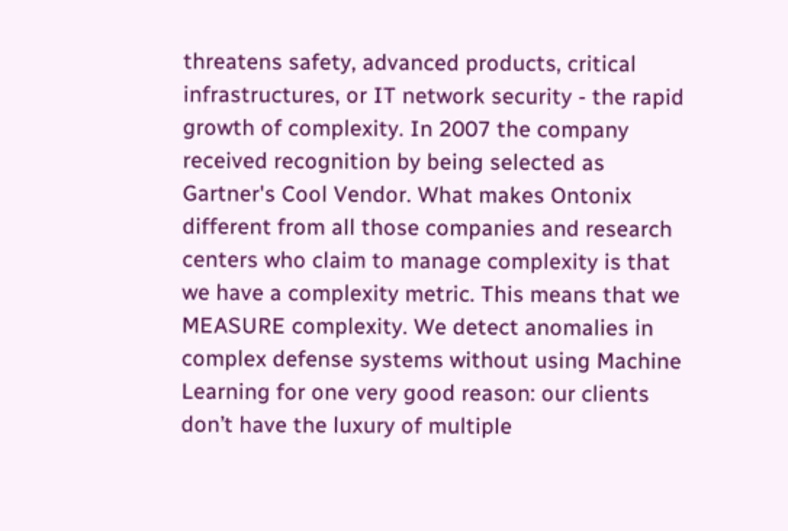threatens safety, advanced products, critical infrastructures, or IT network security - the rapid growth of complexity. In 2007 the company received recognition by being selected as Gartner's Cool Vendor. What makes Ontonix different from all those companies and research centers who claim to manage complexity is that we have a complexity metric. This means that we MEASURE complexity. We detect anomalies in complex defense systems without using Machine Learning for one very good reason: our clients don’t have the luxury of multiple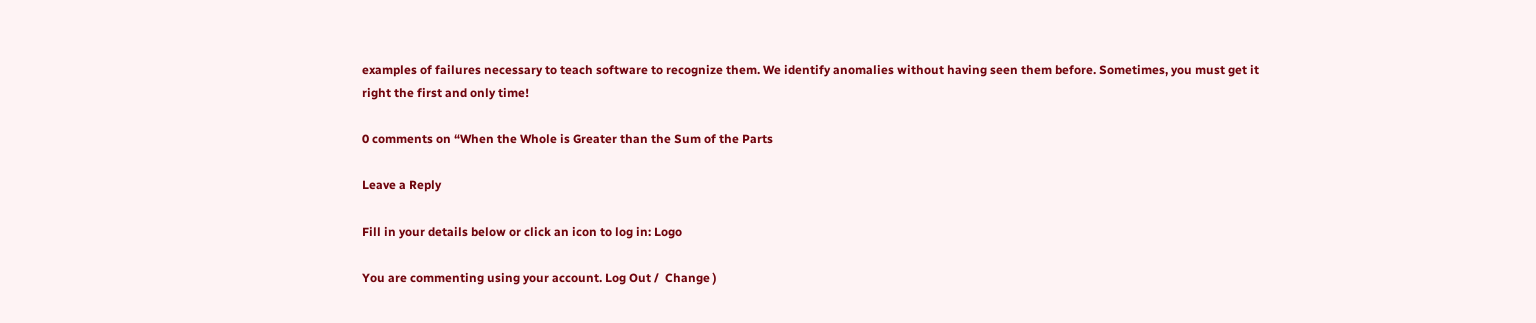examples of failures necessary to teach software to recognize them. We identify anomalies without having seen them before. Sometimes, you must get it right the first and only time!

0 comments on “When the Whole is Greater than the Sum of the Parts

Leave a Reply

Fill in your details below or click an icon to log in: Logo

You are commenting using your account. Log Out /  Change )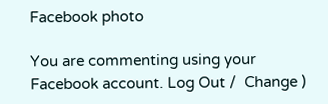Facebook photo

You are commenting using your Facebook account. Log Out /  Change )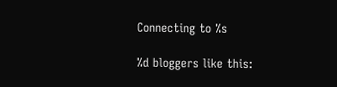Connecting to %s

%d bloggers like this: